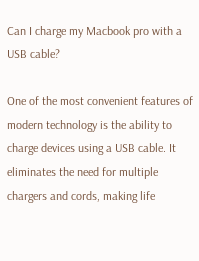Can I charge my Macbook pro with a USB cable?

One of the most convenient features of modern technology is the ability to charge devices using a USB cable. It eliminates the need for multiple chargers and cords, making life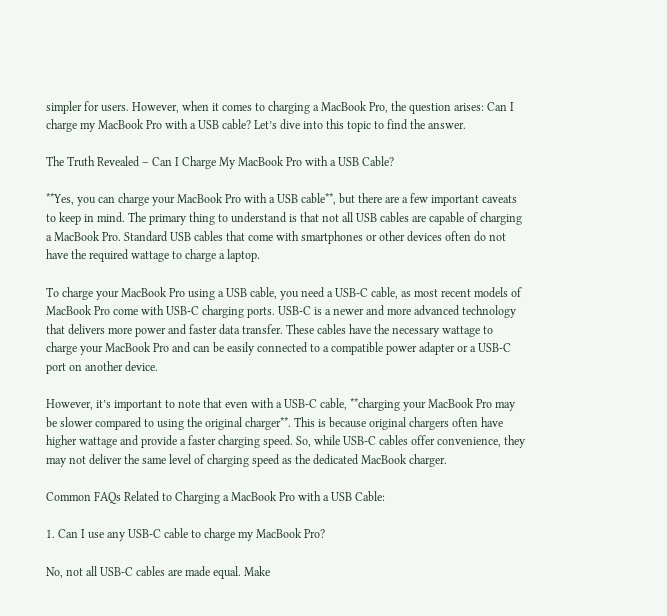simpler for users. However, when it comes to charging a MacBook Pro, the question arises: Can I charge my MacBook Pro with a USB cable? Let’s dive into this topic to find the answer.

The Truth Revealed – Can I Charge My MacBook Pro with a USB Cable?

**Yes, you can charge your MacBook Pro with a USB cable**, but there are a few important caveats to keep in mind. The primary thing to understand is that not all USB cables are capable of charging a MacBook Pro. Standard USB cables that come with smartphones or other devices often do not have the required wattage to charge a laptop.

To charge your MacBook Pro using a USB cable, you need a USB-C cable, as most recent models of MacBook Pro come with USB-C charging ports. USB-C is a newer and more advanced technology that delivers more power and faster data transfer. These cables have the necessary wattage to charge your MacBook Pro and can be easily connected to a compatible power adapter or a USB-C port on another device.

However, it’s important to note that even with a USB-C cable, **charging your MacBook Pro may be slower compared to using the original charger**. This is because original chargers often have higher wattage and provide a faster charging speed. So, while USB-C cables offer convenience, they may not deliver the same level of charging speed as the dedicated MacBook charger.

Common FAQs Related to Charging a MacBook Pro with a USB Cable:

1. Can I use any USB-C cable to charge my MacBook Pro?

No, not all USB-C cables are made equal. Make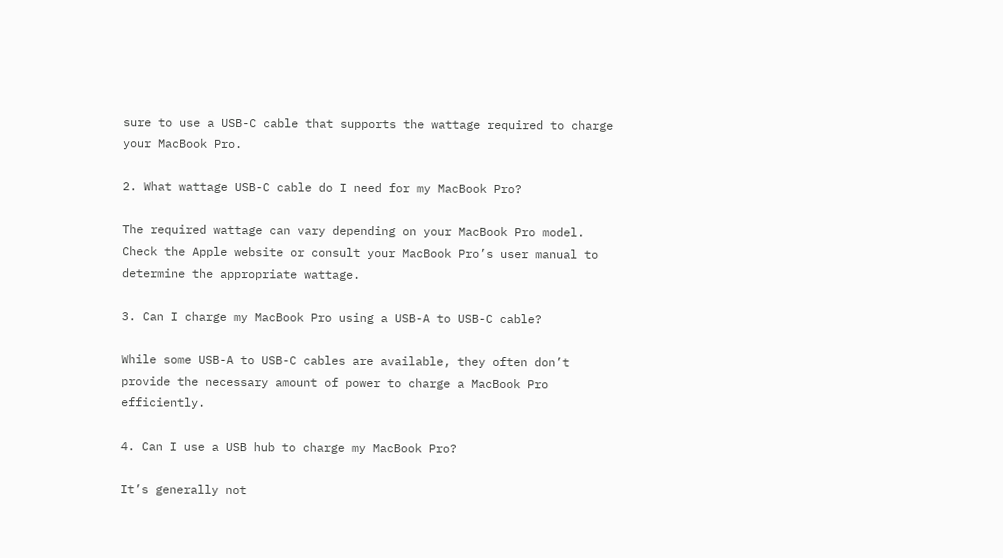sure to use a USB-C cable that supports the wattage required to charge your MacBook Pro.

2. What wattage USB-C cable do I need for my MacBook Pro?

The required wattage can vary depending on your MacBook Pro model. Check the Apple website or consult your MacBook Pro’s user manual to determine the appropriate wattage.

3. Can I charge my MacBook Pro using a USB-A to USB-C cable?

While some USB-A to USB-C cables are available, they often don’t provide the necessary amount of power to charge a MacBook Pro efficiently.

4. Can I use a USB hub to charge my MacBook Pro?

It’s generally not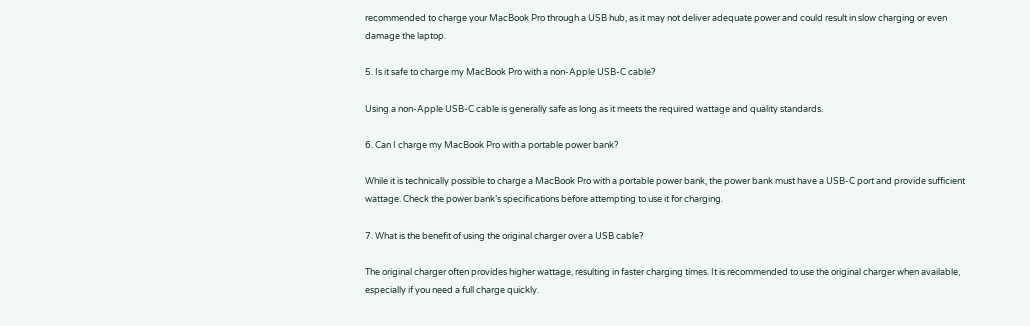recommended to charge your MacBook Pro through a USB hub, as it may not deliver adequate power and could result in slow charging or even damage the laptop.

5. Is it safe to charge my MacBook Pro with a non-Apple USB-C cable?

Using a non-Apple USB-C cable is generally safe as long as it meets the required wattage and quality standards.

6. Can I charge my MacBook Pro with a portable power bank?

While it is technically possible to charge a MacBook Pro with a portable power bank, the power bank must have a USB-C port and provide sufficient wattage. Check the power bank’s specifications before attempting to use it for charging.

7. What is the benefit of using the original charger over a USB cable?

The original charger often provides higher wattage, resulting in faster charging times. It is recommended to use the original charger when available, especially if you need a full charge quickly.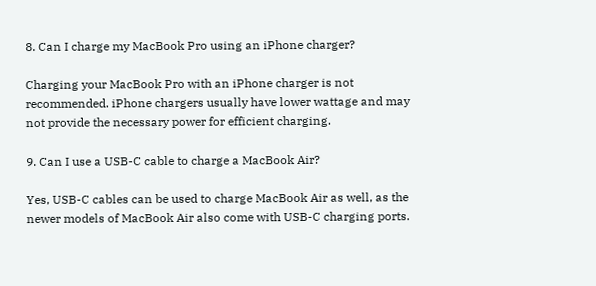8. Can I charge my MacBook Pro using an iPhone charger?

Charging your MacBook Pro with an iPhone charger is not recommended. iPhone chargers usually have lower wattage and may not provide the necessary power for efficient charging.

9. Can I use a USB-C cable to charge a MacBook Air?

Yes, USB-C cables can be used to charge MacBook Air as well, as the newer models of MacBook Air also come with USB-C charging ports.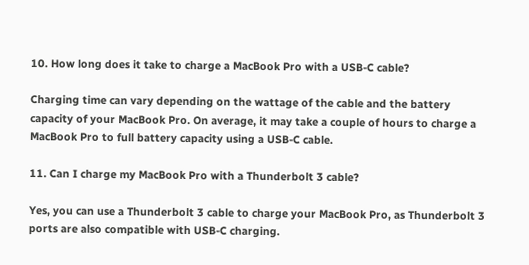10. How long does it take to charge a MacBook Pro with a USB-C cable?

Charging time can vary depending on the wattage of the cable and the battery capacity of your MacBook Pro. On average, it may take a couple of hours to charge a MacBook Pro to full battery capacity using a USB-C cable.

11. Can I charge my MacBook Pro with a Thunderbolt 3 cable?

Yes, you can use a Thunderbolt 3 cable to charge your MacBook Pro, as Thunderbolt 3 ports are also compatible with USB-C charging.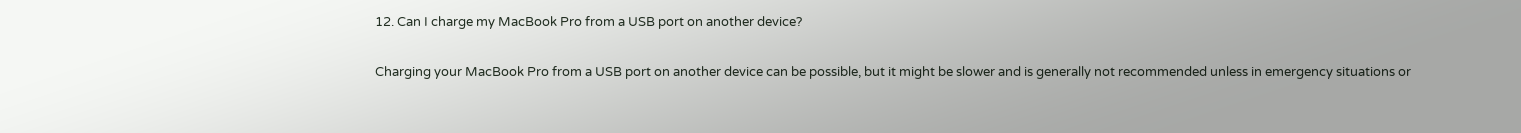12. Can I charge my MacBook Pro from a USB port on another device?

Charging your MacBook Pro from a USB port on another device can be possible, but it might be slower and is generally not recommended unless in emergency situations or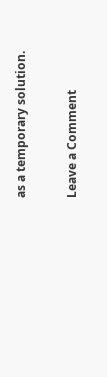as a temporary solution.

Leave a Comment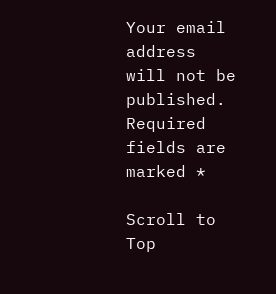Your email address will not be published. Required fields are marked *

Scroll to Top